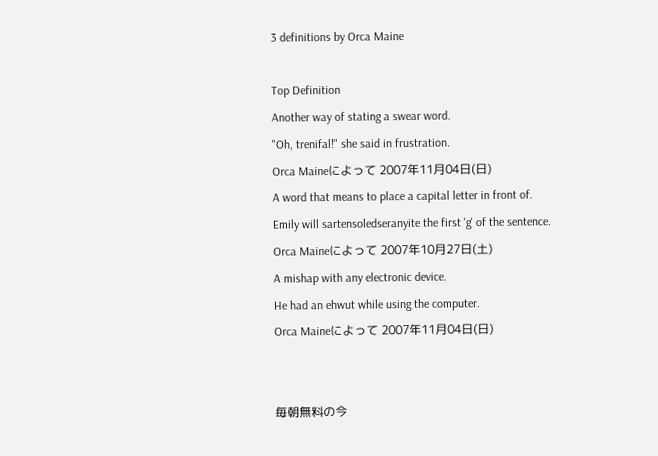3 definitions by Orca Maine

Top Definition
Another way of stating a swear word.
"Oh, trenifal!" she said in frustration.
Orca Maineによって 2007年11月04日(日)
A word that means to place a capital letter in front of.
Emily will sartensoledseranyite the first 'g' of the sentence.
Orca Maineによって 2007年10月27日(土)
A mishap with any electronic device.
He had an ehwut while using the computer.
Orca Maineによって 2007年11月04日(日)


毎朝無料の今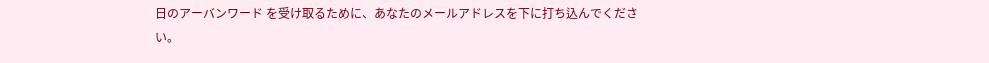日のアーバンワード を受け取るために、あなたのメールアドレスを下に打ち込んでください。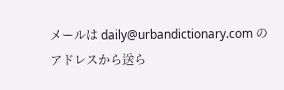メールは daily@urbandictionary.com のアドレスから送ら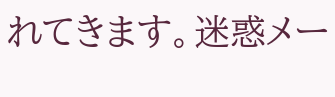れてきます。迷惑メー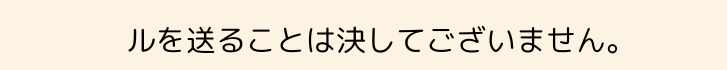ルを送ることは決してございません。